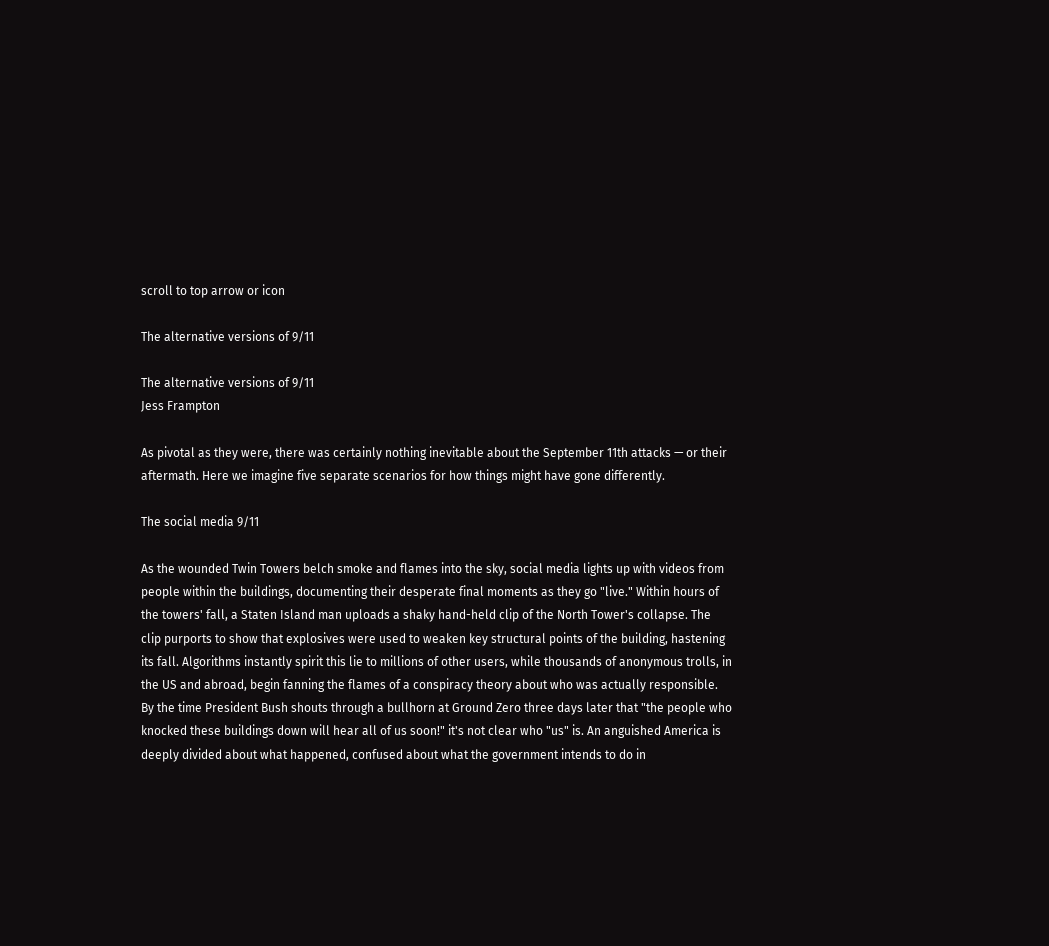scroll to top arrow or icon

The alternative versions of 9/11

The alternative versions of 9/11
Jess Frampton

As pivotal as they were, there was certainly nothing inevitable about the September 11th attacks — or their aftermath. Here we imagine five separate scenarios for how things might have gone differently.

The social media 9/11

As the wounded Twin Towers belch smoke and flames into the sky, social media lights up with videos from people within the buildings, documenting their desperate final moments as they go "live." Within hours of the towers' fall, a Staten Island man uploads a shaky hand-held clip of the North Tower's collapse. The clip purports to show that explosives were used to weaken key structural points of the building, hastening its fall. Algorithms instantly spirit this lie to millions of other users, while thousands of anonymous trolls, in the US and abroad, begin fanning the flames of a conspiracy theory about who was actually responsible. By the time President Bush shouts through a bullhorn at Ground Zero three days later that "the people who knocked these buildings down will hear all of us soon!" it's not clear who "us" is. An anguished America is deeply divided about what happened, confused about what the government intends to do in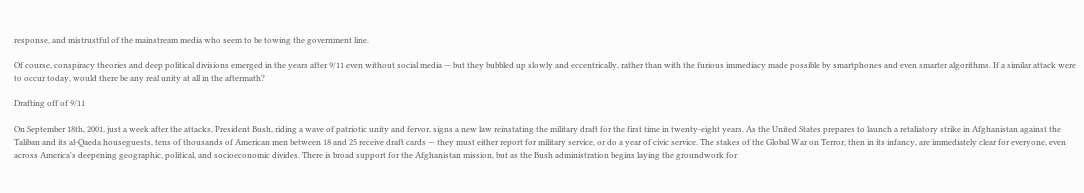response, and mistrustful of the mainstream media who seem to be towing the government line.

Of course, conspiracy theories and deep political divisions emerged in the years after 9/11 even without social media — but they bubbled up slowly and eccentrically, rather than with the furious immediacy made possible by smartphones and even smarter algorithms. If a similar attack were to occur today, would there be any real unity at all in the aftermath?

Drafting off of 9/11

On September 18th, 2001, just a week after the attacks, President Bush, riding a wave of patriotic unity and fervor, signs a new law reinstating the military draft for the first time in twenty-eight years. As the United States prepares to launch a retaliatory strike in Afghanistan against the Taliban and its al-Qaeda houseguests, tens of thousands of American men between 18 and 25 receive draft cards — they must either report for military service, or do a year of civic service. The stakes of the Global War on Terror, then in its infancy, are immediately clear for everyone, even across America's deepening geographic, political, and socioeconomic divides. There is broad support for the Afghanistan mission, but as the Bush administration begins laying the groundwork for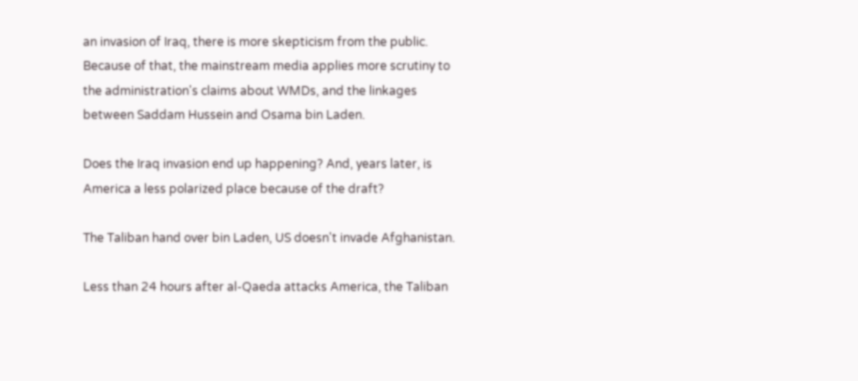an invasion of Iraq, there is more skepticism from the public. Because of that, the mainstream media applies more scrutiny to the administration's claims about WMDs, and the linkages between Saddam Hussein and Osama bin Laden.

Does the Iraq invasion end up happening? And, years later, is America a less polarized place because of the draft?

The Taliban hand over bin Laden, US doesn't invade Afghanistan.

Less than 24 hours after al-Qaeda attacks America, the Taliban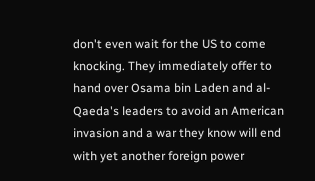don't even wait for the US to come knocking. They immediately offer to hand over Osama bin Laden and al-Qaeda's leaders to avoid an American invasion and a war they know will end with yet another foreign power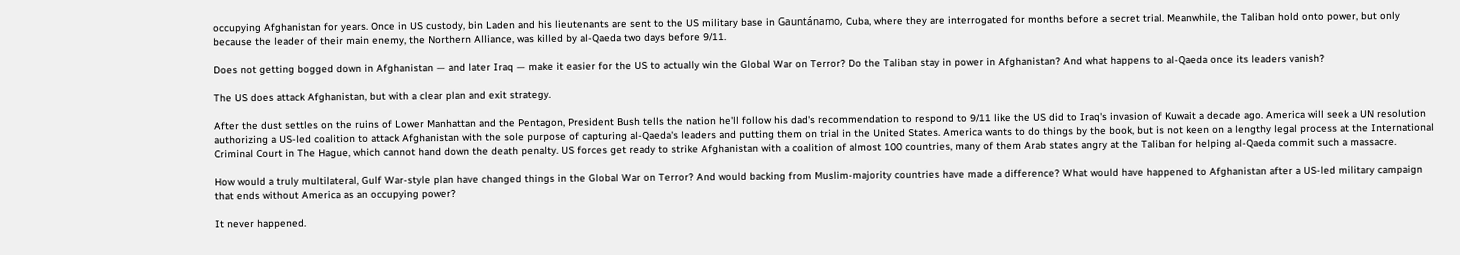occupying Afghanistan for years. Once in US custody, bin Laden and his lieutenants are sent to the US military base in Gauntánamo, Cuba, where they are interrogated for months before a secret trial. Meanwhile, the Taliban hold onto power, but only because the leader of their main enemy, the Northern Alliance, was killed by al-Qaeda two days before 9/11.

Does not getting bogged down in Afghanistan — and later Iraq — make it easier for the US to actually win the Global War on Terror? Do the Taliban stay in power in Afghanistan? And what happens to al-Qaeda once its leaders vanish?

The US does attack Afghanistan, but with a clear plan and exit strategy.

After the dust settles on the ruins of Lower Manhattan and the Pentagon, President Bush tells the nation he'll follow his dad's recommendation to respond to 9/11 like the US did to Iraq's invasion of Kuwait a decade ago. America will seek a UN resolution authorizing a US-led coalition to attack Afghanistan with the sole purpose of capturing al-Qaeda's leaders and putting them on trial in the United States. America wants to do things by the book, but is not keen on a lengthy legal process at the International Criminal Court in The Hague, which cannot hand down the death penalty. US forces get ready to strike Afghanistan with a coalition of almost 100 countries, many of them Arab states angry at the Taliban for helping al-Qaeda commit such a massacre.

How would a truly multilateral, Gulf War-style plan have changed things in the Global War on Terror? And would backing from Muslim-majority countries have made a difference? What would have happened to Afghanistan after a US-led military campaign that ends without America as an occupying power?

It never happened.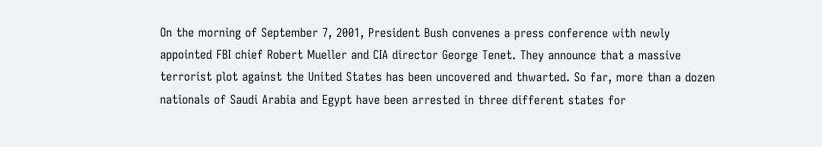On the morning of September 7, 2001, President Bush convenes a press conference with newly appointed FBI chief Robert Mueller and CIA director George Tenet. They announce that a massive terrorist plot against the United States has been uncovered and thwarted. So far, more than a dozen nationals of Saudi Arabia and Egypt have been arrested in three different states for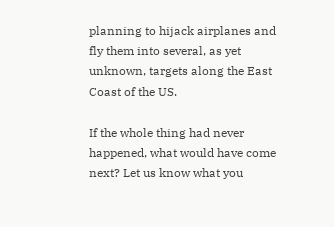planning to hijack airplanes and fly them into several, as yet unknown, targets along the East Coast of the US.

If the whole thing had never happened, what would have come next? Let us know what you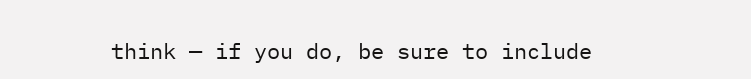think — if you do, be sure to include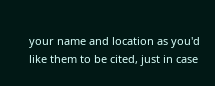your name and location as you'd like them to be cited, just in case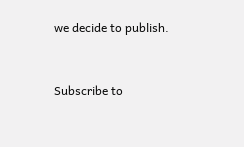we decide to publish.


Subscribe to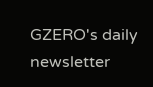GZERO's daily newsletter